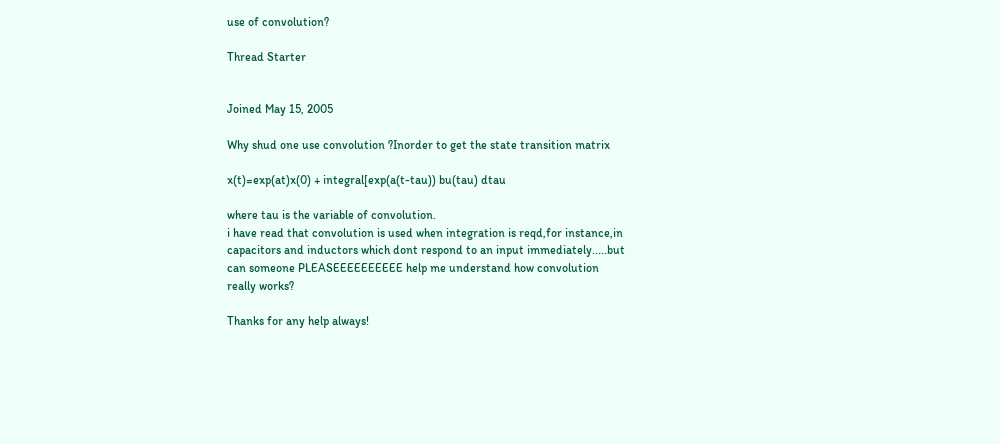use of convolution?

Thread Starter


Joined May 15, 2005

Why shud one use convolution ?Inorder to get the state transition matrix

x(t)=exp(at)x(0) + integral[exp(a(t-tau)) bu(tau) dtau

where tau is the variable of convolution.
i have read that convolution is used when integration is reqd,for instance,in capacitors and inductors which dont respond to an input immediately.....but can someone PLEASEEEEEEEEEE help me understand how convolution really works?

Thanks for any help always!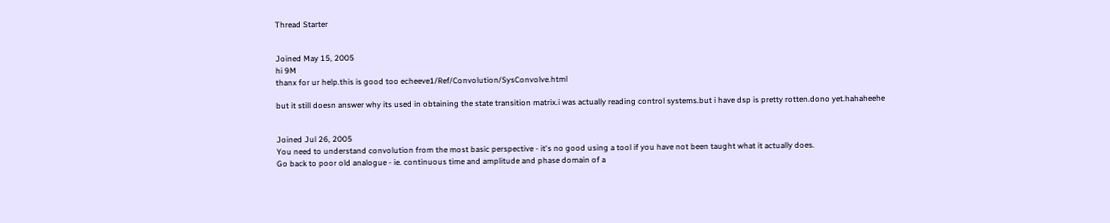Thread Starter


Joined May 15, 2005
hi 9M
thanx for ur help.this is good too echeeve1/Ref/Convolution/SysConvolve.html

but it still doesn answer why its used in obtaining the state transition matrix.i was actually reading control systems.but i have dsp is pretty rotten.dono yet.hahaheehe


Joined Jul 26, 2005
You need to understand convolution from the most basic perspective - it's no good using a tool if you have not been taught what it actually does.
Go back to poor old analogue - ie. continuous time and amplitude and phase domain of a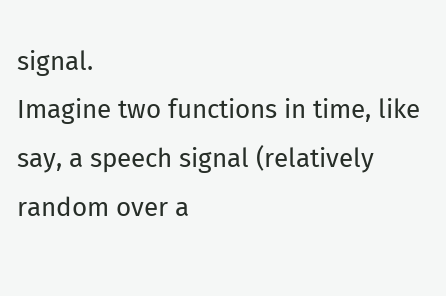signal.
Imagine two functions in time, like say, a speech signal (relatively random over a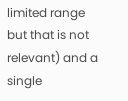limited range but that is not relevant) and a single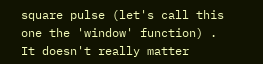square pulse (let's call this one the 'window' function) . It doesn't really matter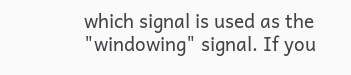which signal is used as the "windowing" signal. If you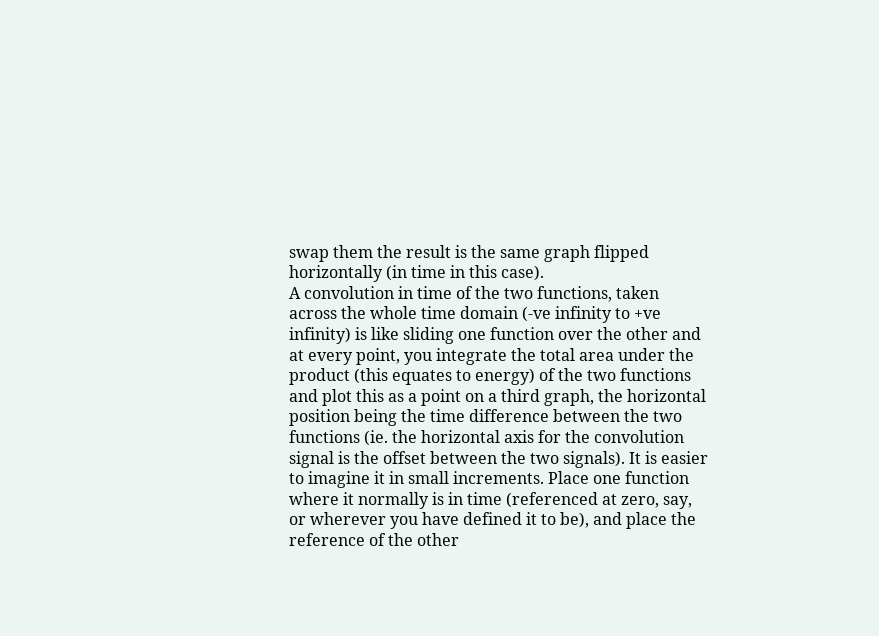swap them the result is the same graph flipped horizontally (in time in this case).
A convolution in time of the two functions, taken across the whole time domain (-ve infinity to +ve infinity) is like sliding one function over the other and at every point, you integrate the total area under the product (this equates to energy) of the two functions and plot this as a point on a third graph, the horizontal position being the time difference between the two functions (ie. the horizontal axis for the convolution signal is the offset between the two signals). It is easier to imagine it in small increments. Place one function where it normally is in time (referenced at zero, say, or wherever you have defined it to be), and place the reference of the other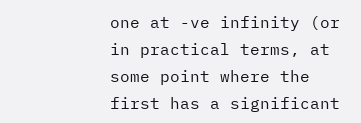one at -ve infinity (or in practical terms, at some point where the first has a significant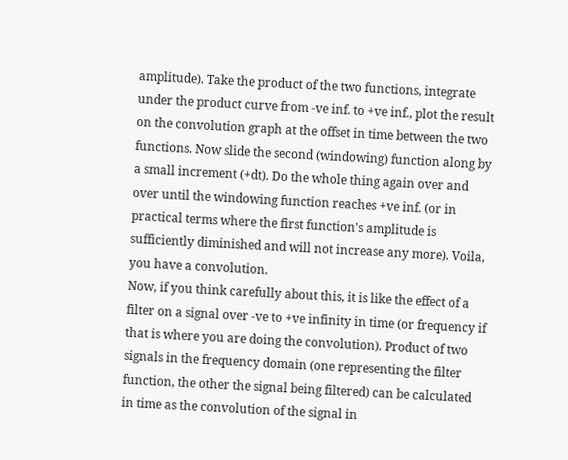amplitude). Take the product of the two functions, integrate under the product curve from -ve inf. to +ve inf., plot the result on the convolution graph at the offset in time between the two functions. Now slide the second (windowing) function along by a small increment (+dt). Do the whole thing again over and over until the windowing function reaches +ve inf. (or in practical terms where the first function's amplitude is sufficiently diminished and will not increase any more). Voila, you have a convolution.
Now, if you think carefully about this, it is like the effect of a filter on a signal over -ve to +ve infinity in time (or frequency if that is where you are doing the convolution). Product of two signals in the frequency domain (one representing the filter function, the other the signal being filtered) can be calculated in time as the convolution of the signal in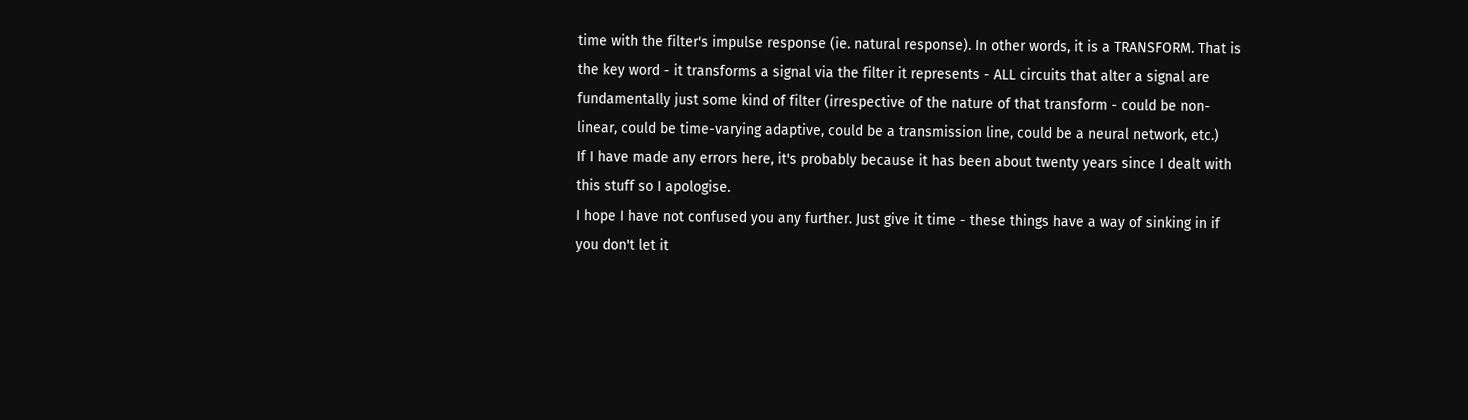time with the filter's impulse response (ie. natural response). In other words, it is a TRANSFORM. That is the key word - it transforms a signal via the filter it represents - ALL circuits that alter a signal are fundamentally just some kind of filter (irrespective of the nature of that transform - could be non-linear, could be time-varying adaptive, could be a transmission line, could be a neural network, etc.)
If I have made any errors here, it's probably because it has been about twenty years since I dealt with this stuff so I apologise.
I hope I have not confused you any further. Just give it time - these things have a way of sinking in if you don't let it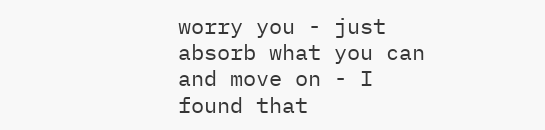worry you - just absorb what you can and move on - I found that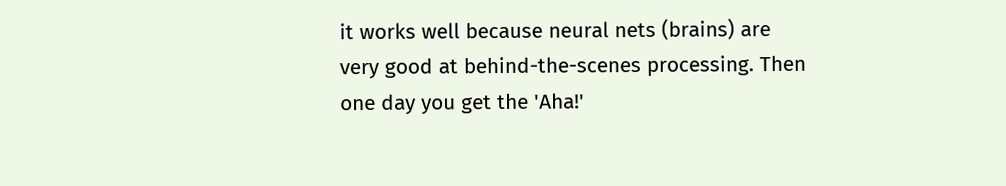it works well because neural nets (brains) are very good at behind-the-scenes processing. Then one day you get the 'Aha!'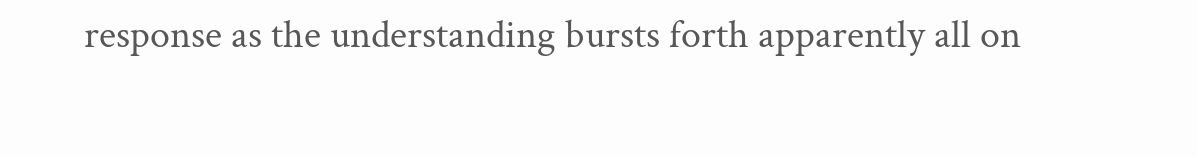response as the understanding bursts forth apparently all on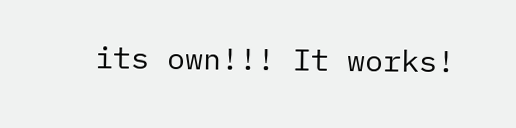its own!!! It works!